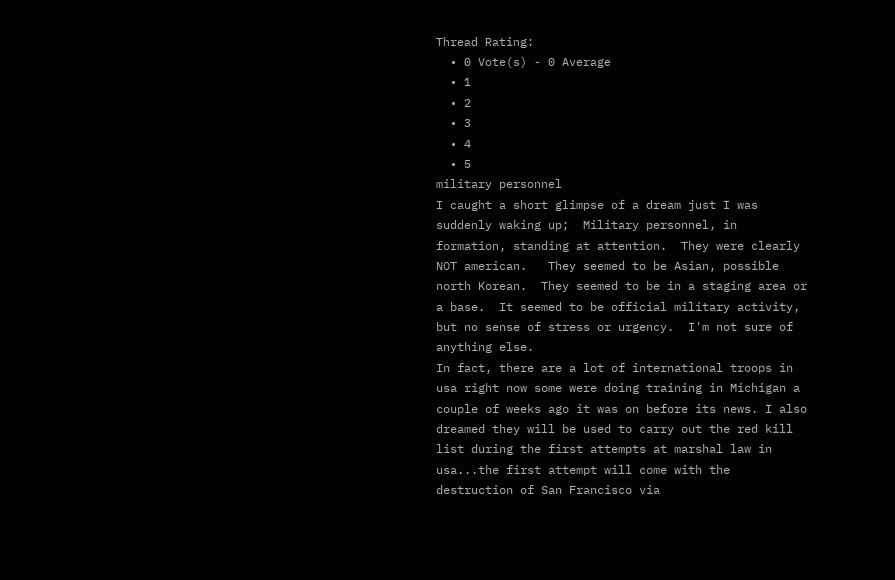Thread Rating:
  • 0 Vote(s) - 0 Average
  • 1
  • 2
  • 3
  • 4
  • 5
military personnel
I caught a short glimpse of a dream just I was suddenly waking up;  Military personnel, in formation, standing at attention.  They were clearly NOT american.   They seemed to be Asian, possible north Korean.  They seemed to be in a staging area or a base.  It seemed to be official military activity, but no sense of stress or urgency.  I'm not sure of anything else.
In fact, there are a lot of international troops in usa right now some were doing training in Michigan a couple of weeks ago it was on before its news. I also dreamed they will be used to carry out the red kill list during the first attempts at marshal law in usa...the first attempt will come with the destruction of San Francisco via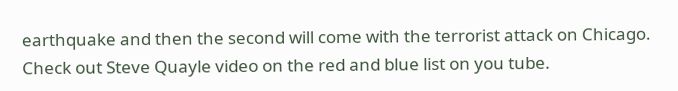earthquake and then the second will come with the terrorist attack on Chicago. Check out Steve Quayle video on the red and blue list on you tube.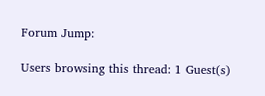Forum Jump:

Users browsing this thread: 1 Guest(s)